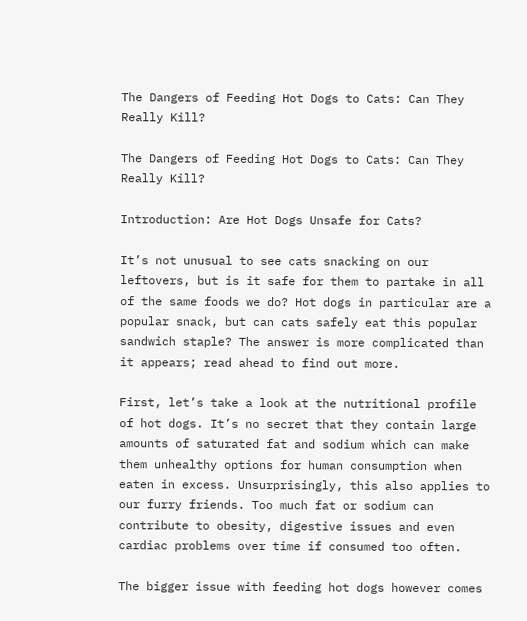The Dangers of Feeding Hot Dogs to Cats: Can They Really Kill?

The Dangers of Feeding Hot Dogs to Cats: Can They Really Kill?

Introduction: Are Hot Dogs Unsafe for Cats?

It’s not unusual to see cats snacking on our leftovers, but is it safe for them to partake in all of the same foods we do? Hot dogs in particular are a popular snack, but can cats safely eat this popular sandwich staple? The answer is more complicated than it appears; read ahead to find out more.

First, let’s take a look at the nutritional profile of hot dogs. It’s no secret that they contain large amounts of saturated fat and sodium which can make them unhealthy options for human consumption when eaten in excess. Unsurprisingly, this also applies to our furry friends. Too much fat or sodium can contribute to obesity, digestive issues and even cardiac problems over time if consumed too often.

The bigger issue with feeding hot dogs however comes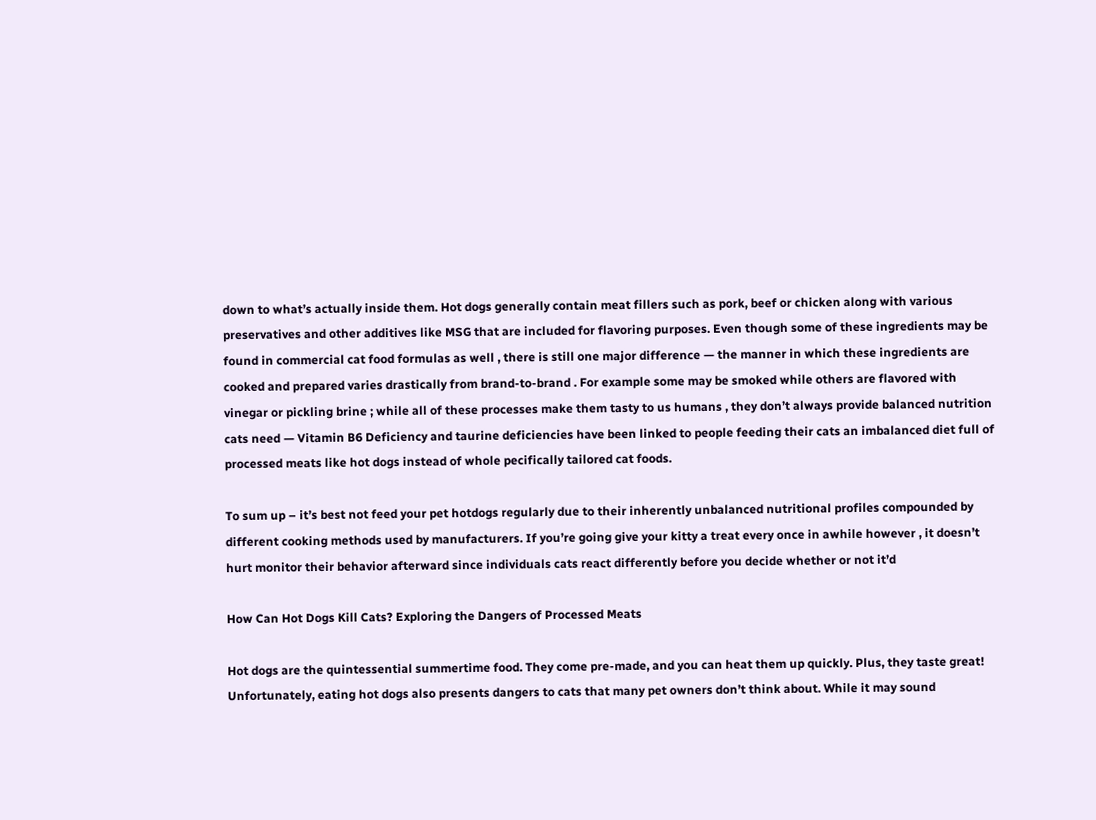down to what’s actually inside them. Hot dogs generally contain meat fillers such as pork, beef or chicken along with various preservatives and other additives like MSG that are included for flavoring purposes. Even though some of these ingredients may be found in commercial cat food formulas as well , there is still one major difference — the manner in which these ingredients are cooked and prepared varies drastically from brand-to-brand . For example some may be smoked while others are flavored with vinegar or pickling brine ; while all of these processes make them tasty to us humans , they don’t always provide balanced nutrition cats need — Vitamin B6 Deficiency and taurine deficiencies have been linked to people feeding their cats an imbalanced diet full of processed meats like hot dogs instead of whole pecifically tailored cat foods.

To sum up – it’s best not feed your pet hotdogs regularly due to their inherently unbalanced nutritional profiles compounded by different cooking methods used by manufacturers. If you’re going give your kitty a treat every once in awhile however , it doesn’t hurt monitor their behavior afterward since individuals cats react differently before you decide whether or not it’d

How Can Hot Dogs Kill Cats? Exploring the Dangers of Processed Meats

Hot dogs are the quintessential summertime food. They come pre-made, and you can heat them up quickly. Plus, they taste great! Unfortunately, eating hot dogs also presents dangers to cats that many pet owners don’t think about. While it may sound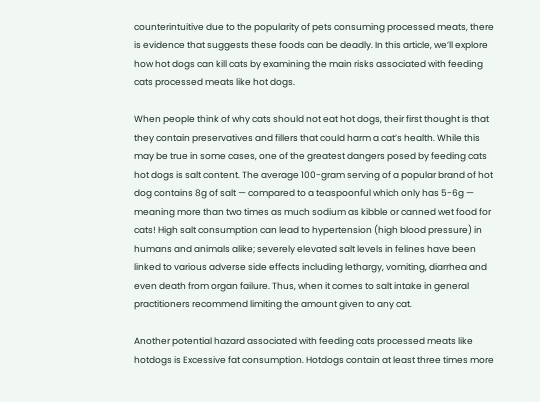counterintuitive due to the popularity of pets consuming processed meats, there is evidence that suggests these foods can be deadly. In this article, we’ll explore how hot dogs can kill cats by examining the main risks associated with feeding cats processed meats like hot dogs.

When people think of why cats should not eat hot dogs, their first thought is that they contain preservatives and fillers that could harm a cat’s health. While this may be true in some cases, one of the greatest dangers posed by feeding cats hot dogs is salt content. The average 100-gram serving of a popular brand of hot dog contains 8g of salt — compared to a teaspoonful which only has 5-6g — meaning more than two times as much sodium as kibble or canned wet food for cats! High salt consumption can lead to hypertension (high blood pressure) in humans and animals alike; severely elevated salt levels in felines have been linked to various adverse side effects including lethargy, vomiting, diarrhea and even death from organ failure. Thus, when it comes to salt intake in general practitioners recommend limiting the amount given to any cat.

Another potential hazard associated with feeding cats processed meats like hotdogs is Excessive fat consumption. Hotdogs contain at least three times more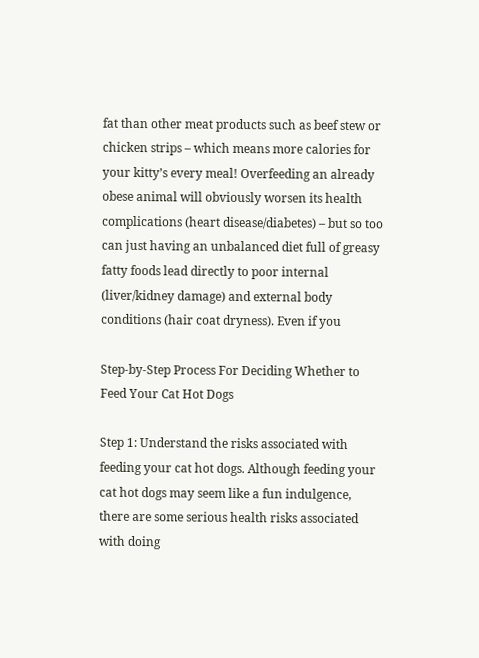fat than other meat products such as beef stew or chicken strips – which means more calories for your kitty’s every meal! Overfeeding an already obese animal will obviously worsen its health complications (heart disease/diabetes) – but so too can just having an unbalanced diet full of greasy fatty foods lead directly to poor internal (liver/kidney damage) and external body conditions (hair coat dryness). Even if you

Step-by-Step Process For Deciding Whether to Feed Your Cat Hot Dogs

Step 1: Understand the risks associated with feeding your cat hot dogs. Although feeding your cat hot dogs may seem like a fun indulgence, there are some serious health risks associated with doing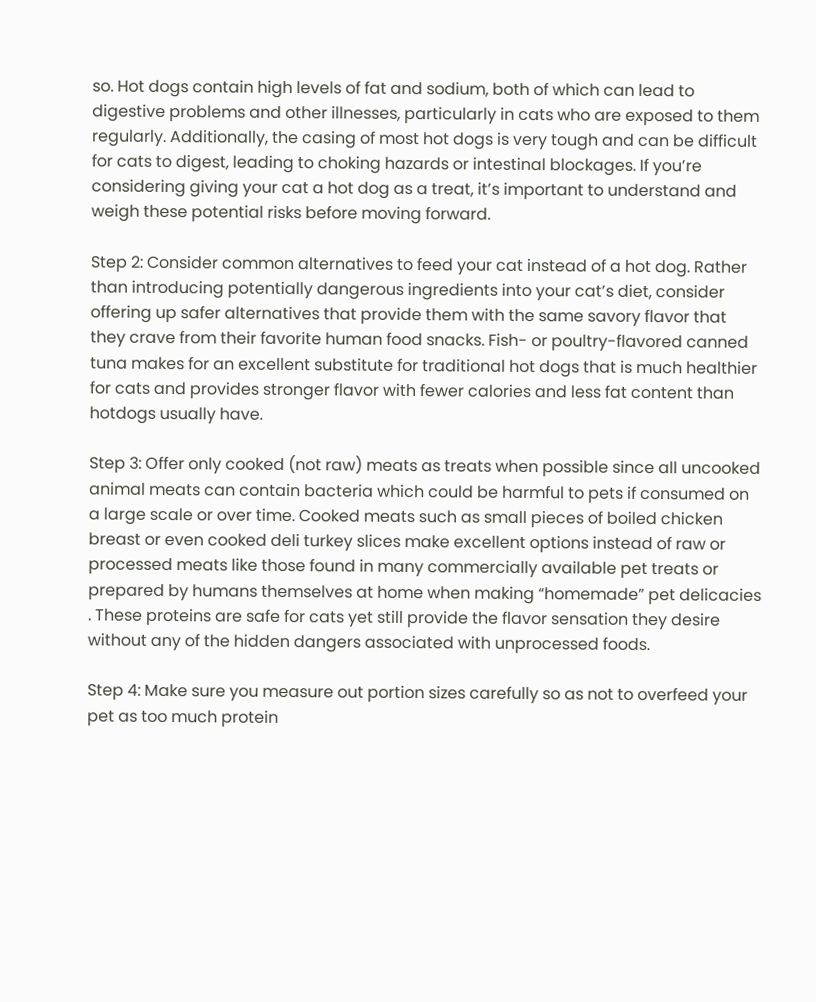so. Hot dogs contain high levels of fat and sodium, both of which can lead to digestive problems and other illnesses, particularly in cats who are exposed to them regularly. Additionally, the casing of most hot dogs is very tough and can be difficult for cats to digest, leading to choking hazards or intestinal blockages. If you’re considering giving your cat a hot dog as a treat, it’s important to understand and weigh these potential risks before moving forward.

Step 2: Consider common alternatives to feed your cat instead of a hot dog. Rather than introducing potentially dangerous ingredients into your cat’s diet, consider offering up safer alternatives that provide them with the same savory flavor that they crave from their favorite human food snacks. Fish- or poultry-flavored canned tuna makes for an excellent substitute for traditional hot dogs that is much healthier for cats and provides stronger flavor with fewer calories and less fat content than hotdogs usually have.

Step 3: Offer only cooked (not raw) meats as treats when possible since all uncooked animal meats can contain bacteria which could be harmful to pets if consumed on a large scale or over time. Cooked meats such as small pieces of boiled chicken breast or even cooked deli turkey slices make excellent options instead of raw or processed meats like those found in many commercially available pet treats or prepared by humans themselves at home when making “homemade” pet delicacies . These proteins are safe for cats yet still provide the flavor sensation they desire without any of the hidden dangers associated with unprocessed foods.

Step 4: Make sure you measure out portion sizes carefully so as not to overfeed your pet as too much protein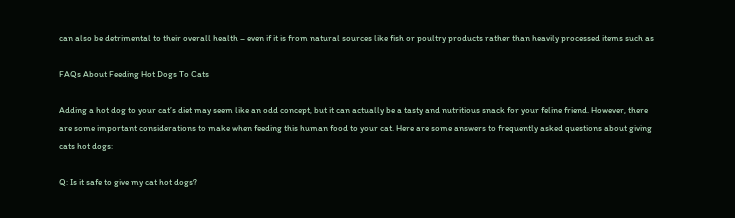can also be detrimental to their overall health – even if it is from natural sources like fish or poultry products rather than heavily processed items such as

FAQs About Feeding Hot Dogs To Cats

Adding a hot dog to your cat’s diet may seem like an odd concept, but it can actually be a tasty and nutritious snack for your feline friend. However, there are some important considerations to make when feeding this human food to your cat. Here are some answers to frequently asked questions about giving cats hot dogs:

Q: Is it safe to give my cat hot dogs?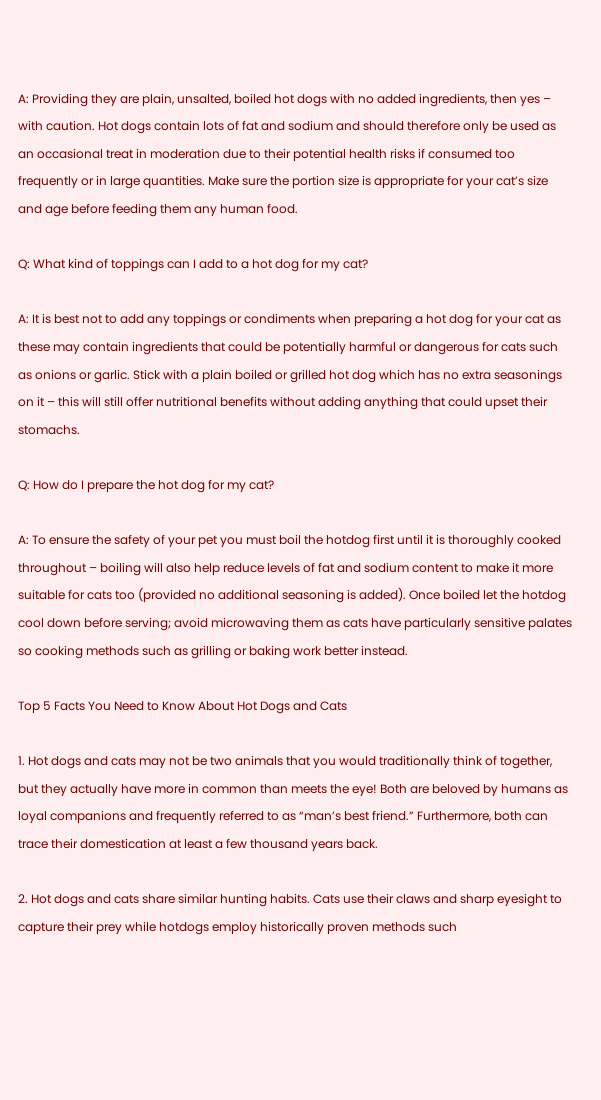A: Providing they are plain, unsalted, boiled hot dogs with no added ingredients, then yes – with caution. Hot dogs contain lots of fat and sodium and should therefore only be used as an occasional treat in moderation due to their potential health risks if consumed too frequently or in large quantities. Make sure the portion size is appropriate for your cat’s size and age before feeding them any human food.

Q: What kind of toppings can I add to a hot dog for my cat?

A: It is best not to add any toppings or condiments when preparing a hot dog for your cat as these may contain ingredients that could be potentially harmful or dangerous for cats such as onions or garlic. Stick with a plain boiled or grilled hot dog which has no extra seasonings on it – this will still offer nutritional benefits without adding anything that could upset their stomachs.

Q: How do I prepare the hot dog for my cat?

A: To ensure the safety of your pet you must boil the hotdog first until it is thoroughly cooked throughout – boiling will also help reduce levels of fat and sodium content to make it more suitable for cats too (provided no additional seasoning is added). Once boiled let the hotdog cool down before serving; avoid microwaving them as cats have particularly sensitive palates so cooking methods such as grilling or baking work better instead.

Top 5 Facts You Need to Know About Hot Dogs and Cats

1. Hot dogs and cats may not be two animals that you would traditionally think of together, but they actually have more in common than meets the eye! Both are beloved by humans as loyal companions and frequently referred to as “man’s best friend.” Furthermore, both can trace their domestication at least a few thousand years back.

2. Hot dogs and cats share similar hunting habits. Cats use their claws and sharp eyesight to capture their prey while hotdogs employ historically proven methods such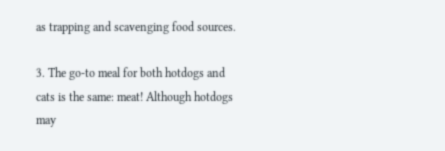as trapping and scavenging food sources.

3. The go-to meal for both hotdogs and cats is the same: meat! Although hotdogs may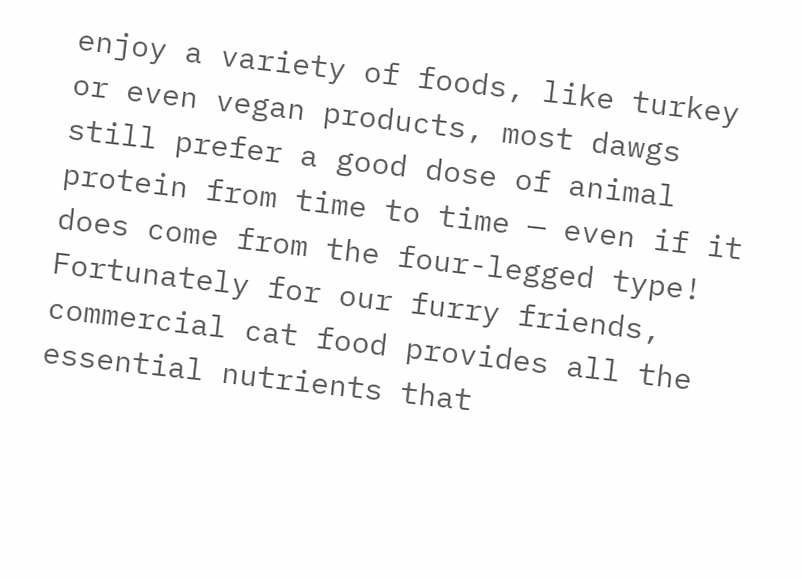enjoy a variety of foods, like turkey or even vegan products, most dawgs still prefer a good dose of animal protein from time to time — even if it does come from the four-legged type! Fortunately for our furry friends, commercial cat food provides all the essential nutrients that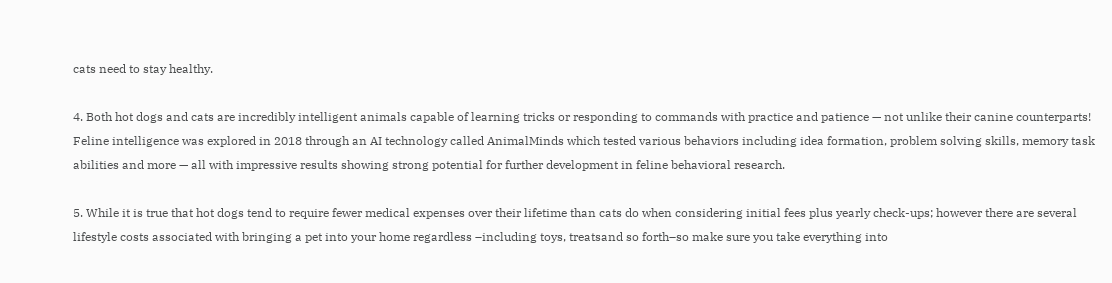cats need to stay healthy.

4. Both hot dogs and cats are incredibly intelligent animals capable of learning tricks or responding to commands with practice and patience — not unlike their canine counterparts! Feline intelligence was explored in 2018 through an AI technology called AnimalMinds which tested various behaviors including idea formation, problem solving skills, memory task abilities and more — all with impressive results showing strong potential for further development in feline behavioral research.

5. While it is true that hot dogs tend to require fewer medical expenses over their lifetime than cats do when considering initial fees plus yearly check-ups; however there are several lifestyle costs associated with bringing a pet into your home regardless –including toys, treatsand so forth–so make sure you take everything into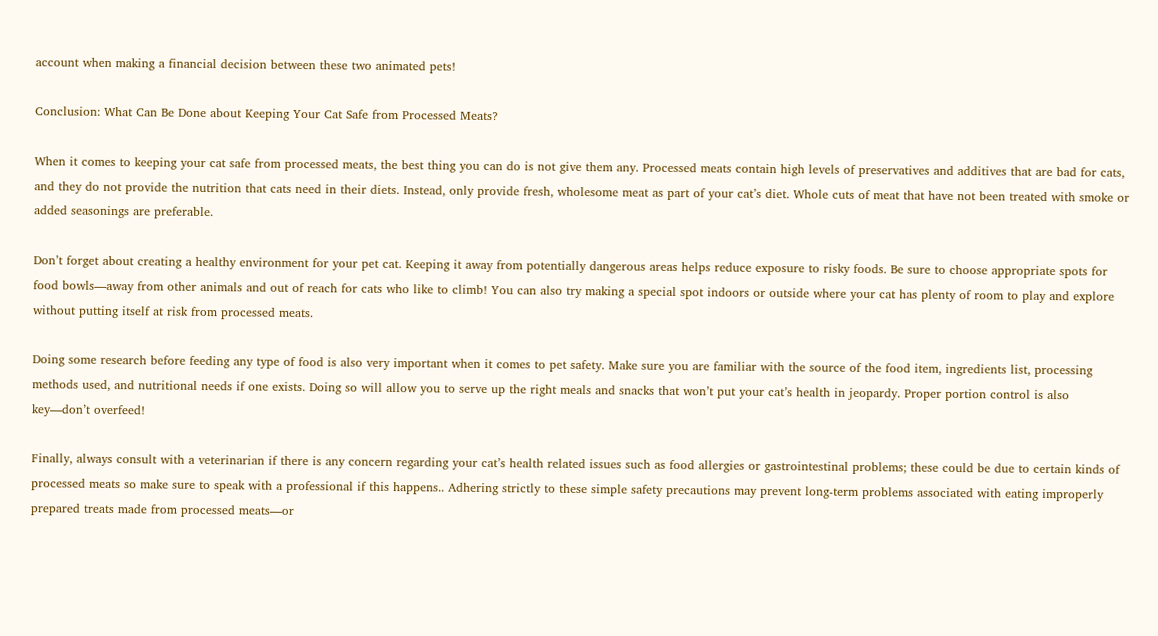account when making a financial decision between these two animated pets!

Conclusion: What Can Be Done about Keeping Your Cat Safe from Processed Meats?

When it comes to keeping your cat safe from processed meats, the best thing you can do is not give them any. Processed meats contain high levels of preservatives and additives that are bad for cats, and they do not provide the nutrition that cats need in their diets. Instead, only provide fresh, wholesome meat as part of your cat’s diet. Whole cuts of meat that have not been treated with smoke or added seasonings are preferable.

Don’t forget about creating a healthy environment for your pet cat. Keeping it away from potentially dangerous areas helps reduce exposure to risky foods. Be sure to choose appropriate spots for food bowls—away from other animals and out of reach for cats who like to climb! You can also try making a special spot indoors or outside where your cat has plenty of room to play and explore without putting itself at risk from processed meats.

Doing some research before feeding any type of food is also very important when it comes to pet safety. Make sure you are familiar with the source of the food item, ingredients list, processing methods used, and nutritional needs if one exists. Doing so will allow you to serve up the right meals and snacks that won’t put your cat’s health in jeopardy. Proper portion control is also key—don’t overfeed!

Finally, always consult with a veterinarian if there is any concern regarding your cat’s health related issues such as food allergies or gastrointestinal problems; these could be due to certain kinds of processed meats so make sure to speak with a professional if this happens.. Adhering strictly to these simple safety precautions may prevent long-term problems associated with eating improperly prepared treats made from processed meats—or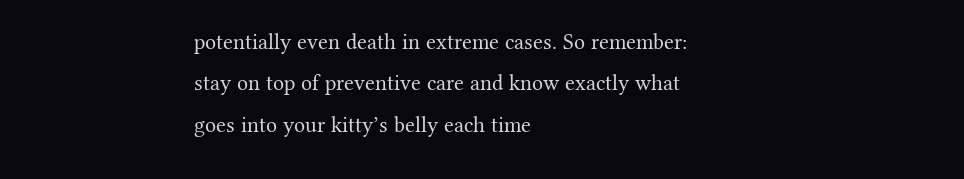potentially even death in extreme cases. So remember: stay on top of preventive care and know exactly what goes into your kitty’s belly each time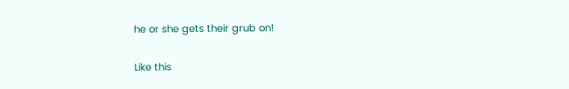he or she gets their grub on!

Like this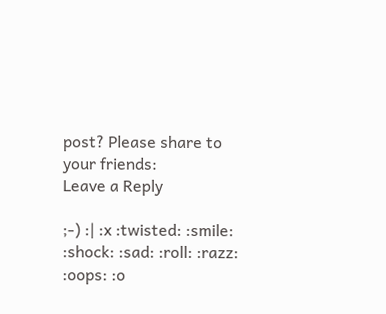post? Please share to your friends:
Leave a Reply

;-) :| :x :twisted: :smile: :shock: :sad: :roll: :razz: :oops: :o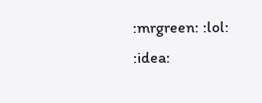:mrgreen: :lol: :idea: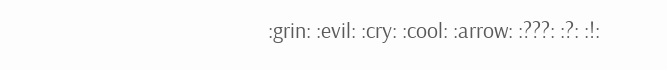:grin: :evil: :cry: :cool: :arrow: :???: :?: :!: